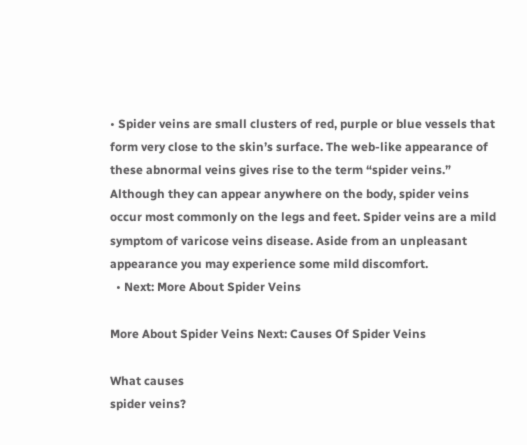• Spider veins are small clusters of red, purple or blue vessels that form very close to the skin’s surface. The web-like appearance of these abnormal veins gives rise to the term “spider veins.” Although they can appear anywhere on the body, spider veins occur most commonly on the legs and feet. Spider veins are a mild symptom of varicose veins disease. Aside from an unpleasant appearance you may experience some mild discomfort.
  • Next: More About Spider Veins

More About Spider Veins Next: Causes Of Spider Veins

What causes
spider veins?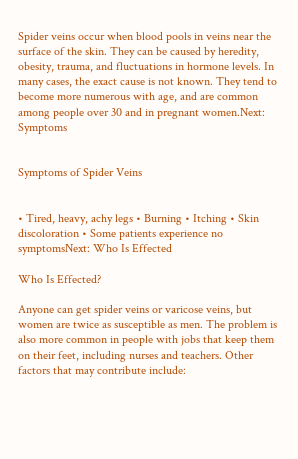Spider veins occur when blood pools in veins near the surface of the skin. They can be caused by heredity, obesity, trauma, and fluctuations in hormone levels. In many cases, the exact cause is not known. They tend to become more numerous with age, and are common among people over 30 and in pregnant women.Next: Symptoms


Symptoms of Spider Veins


• Tired, heavy, achy legs • Burning • Itching • Skin discoloration • Some patients experience no symptomsNext: Who Is Effected

Who Is Effected?

Anyone can get spider veins or varicose veins, but women are twice as susceptible as men. The problem is also more common in people with jobs that keep them on their feet, including nurses and teachers. Other factors that may contribute include: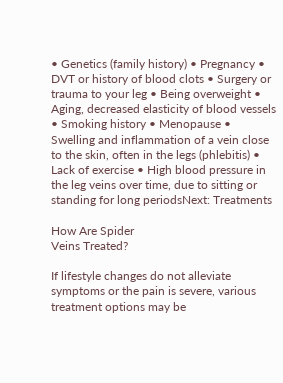• Genetics (family history) • Pregnancy • DVT or history of blood clots • Surgery or trauma to your leg • Being overweight • Aging, decreased elasticity of blood vessels • Smoking history • Menopause • Swelling and inflammation of a vein close to the skin, often in the legs (phlebitis) • Lack of exercise • High blood pressure in the leg veins over time, due to sitting or standing for long periodsNext: Treatments

How Are Spider
Veins Treated?

If lifestyle changes do not alleviate symptoms or the pain is severe, various treatment options may be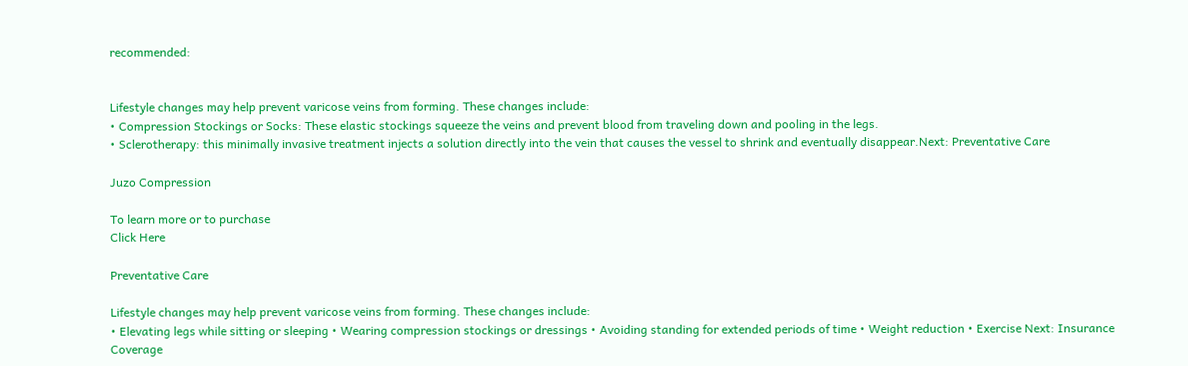recommended:


Lifestyle changes may help prevent varicose veins from forming. These changes include:
• Compression Stockings or Socks: These elastic stockings squeeze the veins and prevent blood from traveling down and pooling in the legs.
• Sclerotherapy: this minimally invasive treatment injects a solution directly into the vein that causes the vessel to shrink and eventually disappear.Next: Preventative Care

Juzo Compression

To learn more or to purchase
Click Here

Preventative Care

Lifestyle changes may help prevent varicose veins from forming. These changes include:
• Elevating legs while sitting or sleeping • Wearing compression stockings or dressings • Avoiding standing for extended periods of time • Weight reduction • Exercise Next: Insurance Coverage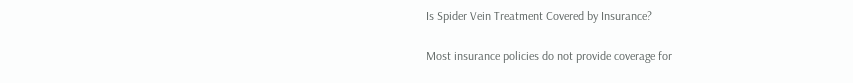Is Spider Vein Treatment Covered by Insurance?

Most insurance policies do not provide coverage for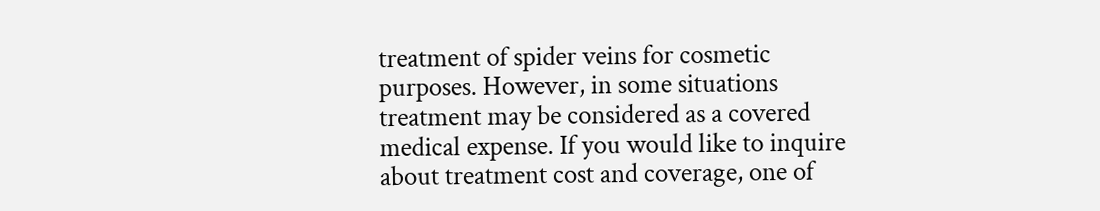treatment of spider veins for cosmetic purposes. However, in some situations treatment may be considered as a covered medical expense. If you would like to inquire about treatment cost and coverage, one of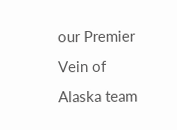our Premier Vein of Alaska team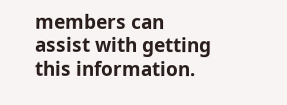members can assist with getting this information.